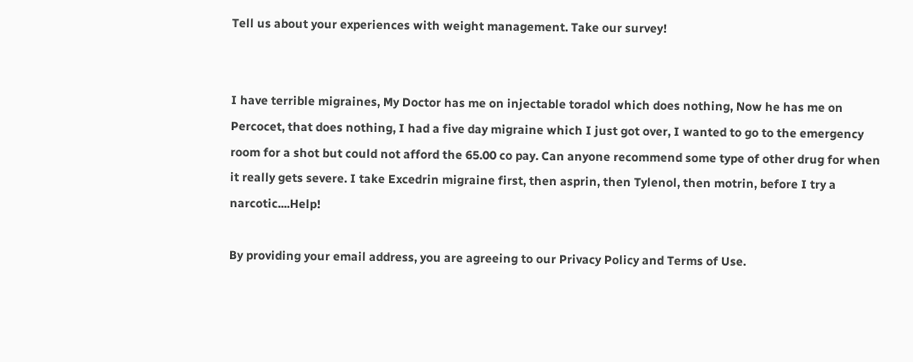Tell us about your experiences with weight management. Take our survey!


I have terrible migraines, My Doctor has me on injectable toradol which does nothing, Now he has me on Percocet, that does nothing, I had a five day migraine which I just got over, I wanted to go to the emergency room for a shot but could not afford the 65.00 co pay. Can anyone recommend some type of other drug for when it really gets severe. I take Excedrin migraine first, then asprin, then Tylenol, then motrin, before I try a narcotic....Help!

By providing your email address, you are agreeing to our Privacy Policy and Terms of Use.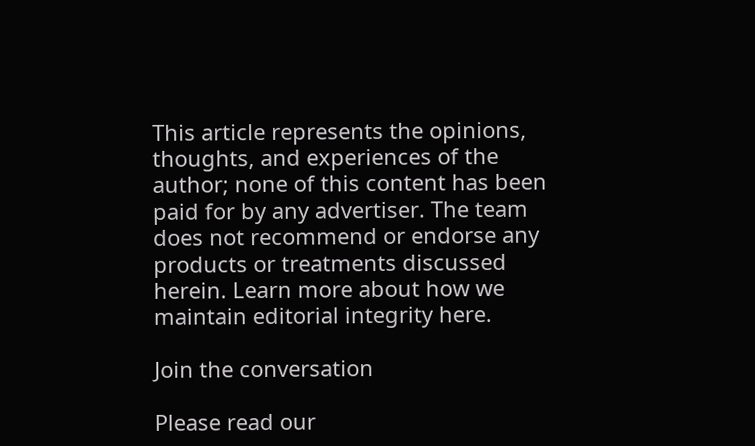This article represents the opinions, thoughts, and experiences of the author; none of this content has been paid for by any advertiser. The team does not recommend or endorse any products or treatments discussed herein. Learn more about how we maintain editorial integrity here.

Join the conversation

Please read our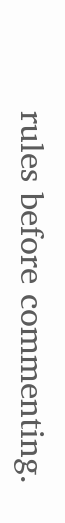rules before commenting.